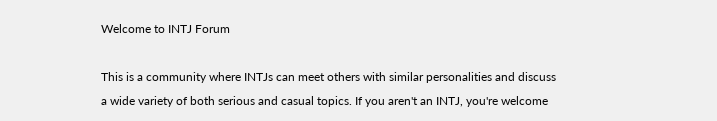Welcome to INTJ Forum

This is a community where INTJs can meet others with similar personalities and discuss a wide variety of both serious and casual topics. If you aren't an INTJ, you're welcome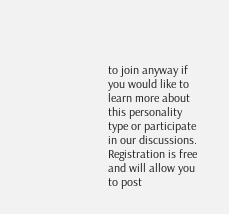to join anyway if you would like to learn more about this personality type or participate in our discussions. Registration is free and will allow you to post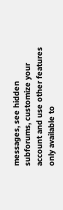messages, see hidden subforums, customize your account and use other features only available to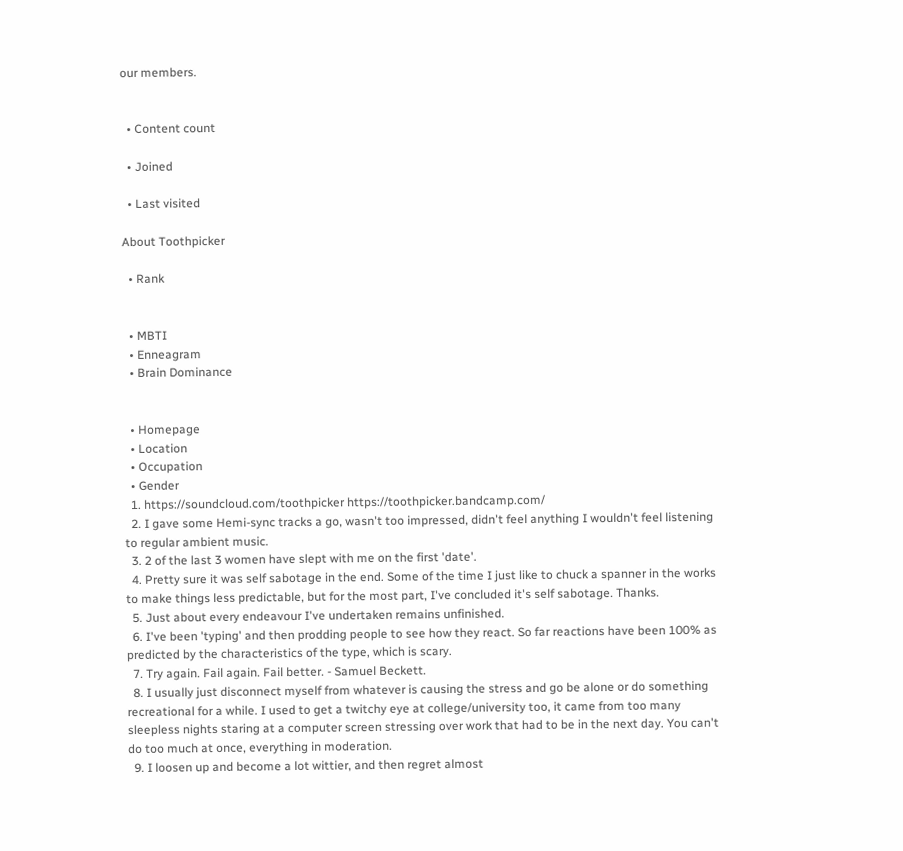our members.


  • Content count

  • Joined

  • Last visited

About Toothpicker

  • Rank


  • MBTI
  • Enneagram
  • Brain Dominance


  • Homepage
  • Location
  • Occupation
  • Gender
  1. https://soundcloud.com/toothpicker https://toothpicker.bandcamp.com/
  2. I gave some Hemi-sync tracks a go, wasn't too impressed, didn't feel anything I wouldn't feel listening to regular ambient music.
  3. 2 of the last 3 women have slept with me on the first 'date'.
  4. Pretty sure it was self sabotage in the end. Some of the time I just like to chuck a spanner in the works to make things less predictable, but for the most part, I've concluded it's self sabotage. Thanks.
  5. Just about every endeavour I've undertaken remains unfinished.
  6. I've been 'typing' and then prodding people to see how they react. So far reactions have been 100% as predicted by the characteristics of the type, which is scary.
  7. Try again. Fail again. Fail better. - Samuel Beckett.
  8. I usually just disconnect myself from whatever is causing the stress and go be alone or do something recreational for a while. I used to get a twitchy eye at college/university too, it came from too many sleepless nights staring at a computer screen stressing over work that had to be in the next day. You can't do too much at once, everything in moderation.
  9. I loosen up and become a lot wittier, and then regret almost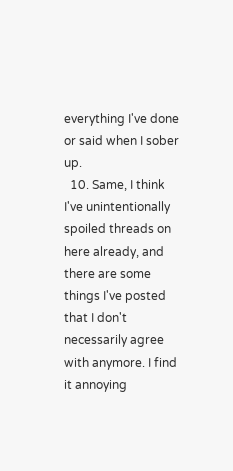everything I've done or said when I sober up.
  10. Same, I think I've unintentionally spoiled threads on here already, and there are some things I've posted that I don't necessarily agree with anymore. I find it annoying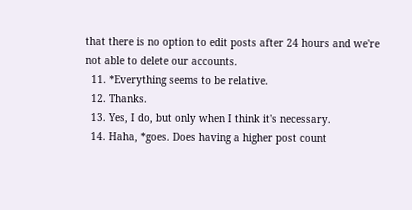that there is no option to edit posts after 24 hours and we're not able to delete our accounts.
  11. *Everything seems to be relative.
  12. Thanks.
  13. Yes, I do, but only when I think it's necessary.
  14. Haha, *goes. Does having a higher post count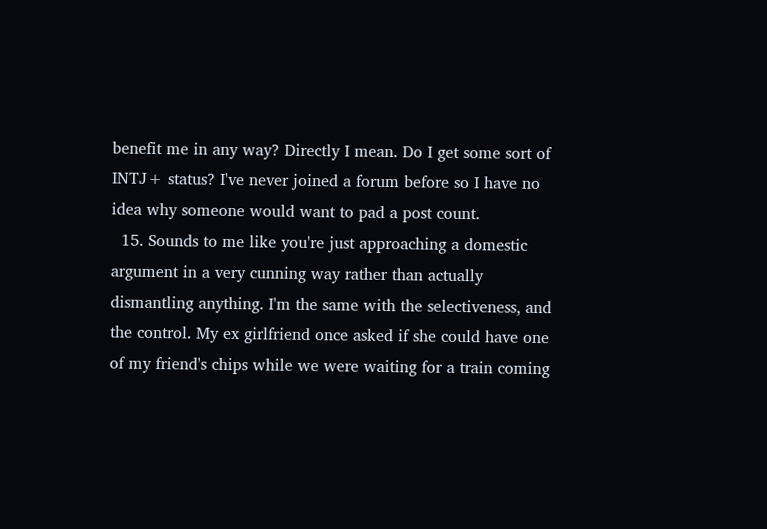benefit me in any way? Directly I mean. Do I get some sort of INTJ+ status? I've never joined a forum before so I have no idea why someone would want to pad a post count.
  15. Sounds to me like you're just approaching a domestic argument in a very cunning way rather than actually dismantling anything. I'm the same with the selectiveness, and the control. My ex girlfriend once asked if she could have one of my friend's chips while we were waiting for a train coming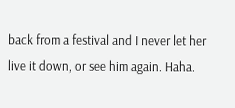back from a festival and I never let her live it down, or see him again. Haha.